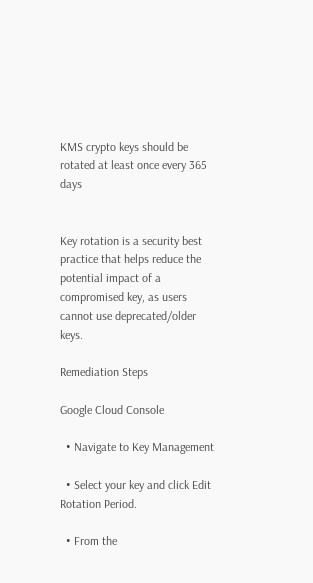KMS crypto keys should be rotated at least once every 365 days


Key rotation is a security best practice that helps reduce the potential impact of a compromised key, as users cannot use deprecated/older keys.

Remediation Steps

Google Cloud Console

  • Navigate to Key Management

  • Select your key and click Edit Rotation Period.

  • From the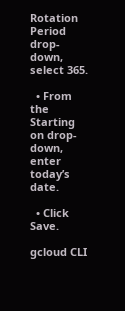Rotation Period drop-down, select 365.

  • From the Starting on drop-down, enter today’s date.

  • Click Save.

gcloud CLI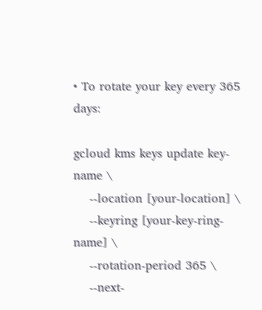• To rotate your key every 365 days:

gcloud kms keys update key-name \
    --location [your-location] \
    --keyring [your-key-ring-name] \
    --rotation-period 365 \
    --next-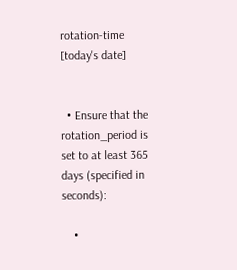rotation-time [today's date]


  • Ensure that the rotation_period is set to at least 365 days (specified in seconds):

    •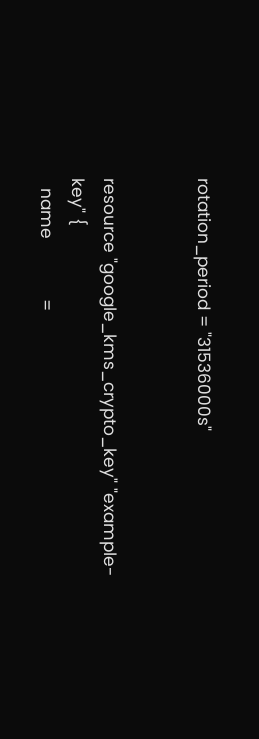rotation_period = "31536000s"


resource "google_kms_crypto_key" "example-key" {
  name            =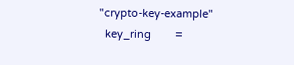"crypto-key-example"
  key_ring        =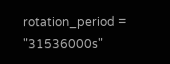rotation_period = "31536000s"